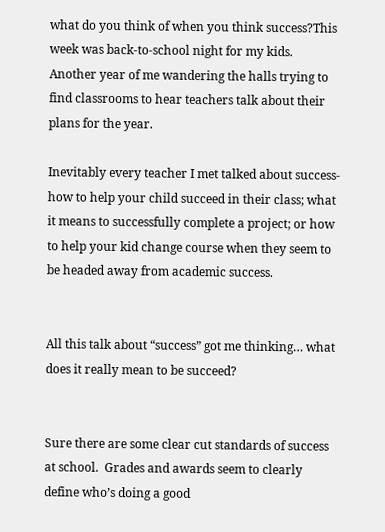what do you think of when you think success?This week was back-to-school night for my kids.  Another year of me wandering the halls trying to find classrooms to hear teachers talk about their plans for the year.

Inevitably every teacher I met talked about success- how to help your child succeed in their class; what it means to successfully complete a project; or how to help your kid change course when they seem to be headed away from academic success.


All this talk about “success” got me thinking… what does it really mean to be succeed?


Sure there are some clear cut standards of success at school.  Grades and awards seem to clearly define who’s doing a good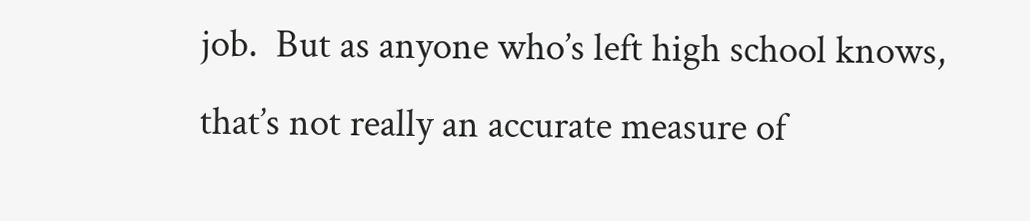job.  But as anyone who’s left high school knows, that’s not really an accurate measure of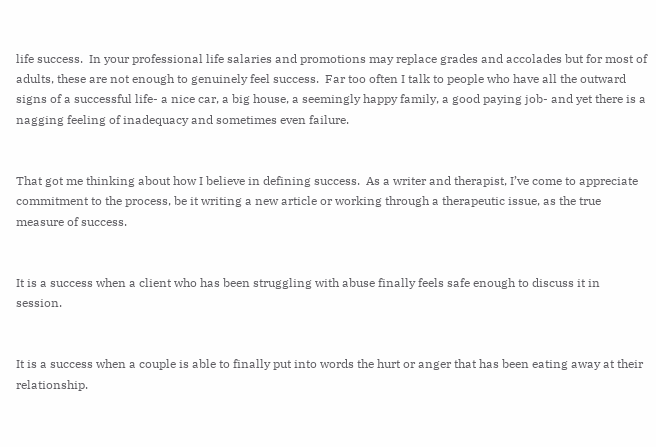life success.  In your professional life salaries and promotions may replace grades and accolades but for most of adults, these are not enough to genuinely feel success.  Far too often I talk to people who have all the outward signs of a successful life- a nice car, a big house, a seemingly happy family, a good paying job- and yet there is a nagging feeling of inadequacy and sometimes even failure.


That got me thinking about how I believe in defining success.  As a writer and therapist, I’ve come to appreciate commitment to the process, be it writing a new article or working through a therapeutic issue, as the true measure of success.


It is a success when a client who has been struggling with abuse finally feels safe enough to discuss it in session.


It is a success when a couple is able to finally put into words the hurt or anger that has been eating away at their relationship.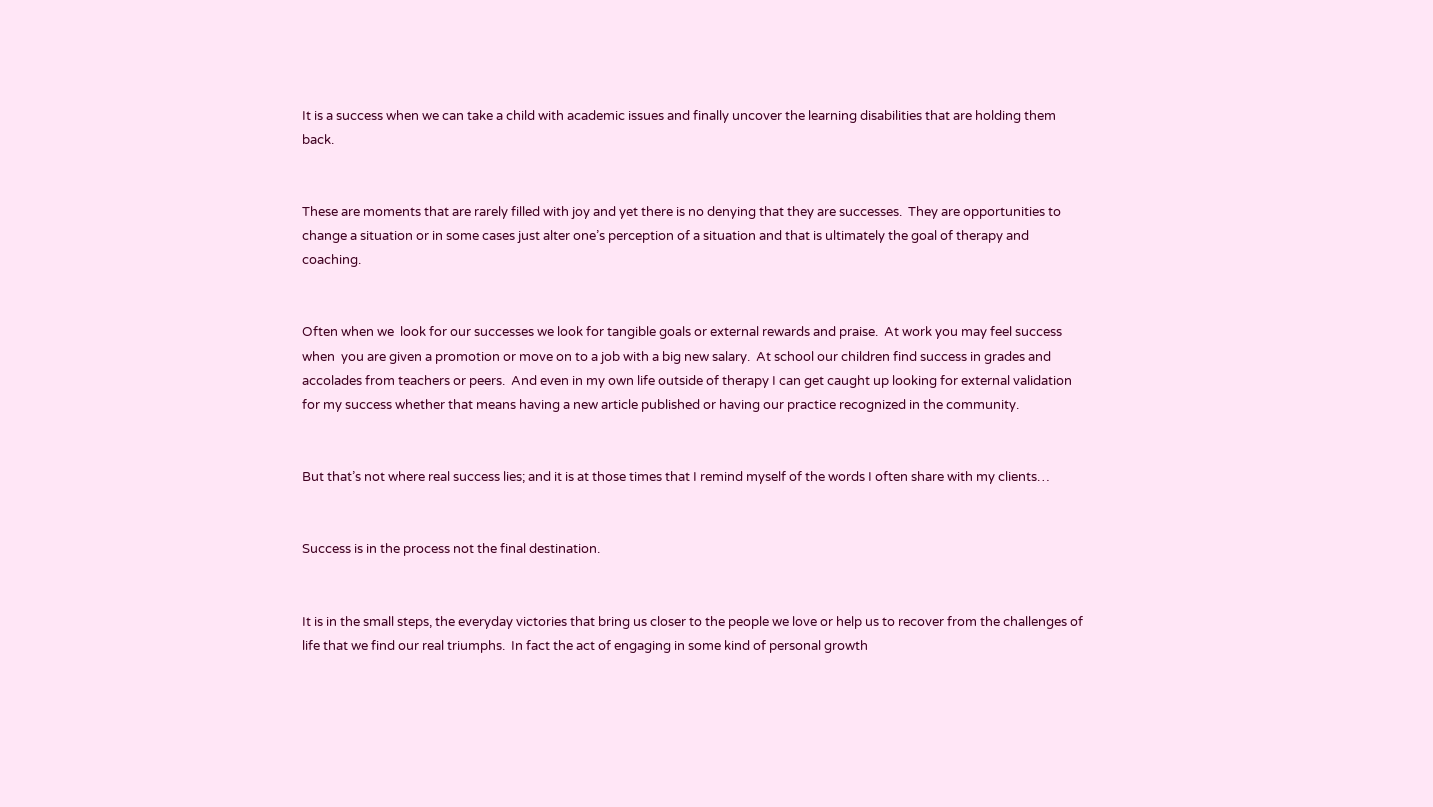It is a success when we can take a child with academic issues and finally uncover the learning disabilities that are holding them back.


These are moments that are rarely filled with joy and yet there is no denying that they are successes.  They are opportunities to change a situation or in some cases just alter one’s perception of a situation and that is ultimately the goal of therapy and coaching.


Often when we  look for our successes we look for tangible goals or external rewards and praise.  At work you may feel success when  you are given a promotion or move on to a job with a big new salary.  At school our children find success in grades and accolades from teachers or peers.  And even in my own life outside of therapy I can get caught up looking for external validation for my success whether that means having a new article published or having our practice recognized in the community.


But that’s not where real success lies; and it is at those times that I remind myself of the words I often share with my clients…


Success is in the process not the final destination.


It is in the small steps, the everyday victories that bring us closer to the people we love or help us to recover from the challenges of life that we find our real triumphs.  In fact the act of engaging in some kind of personal growth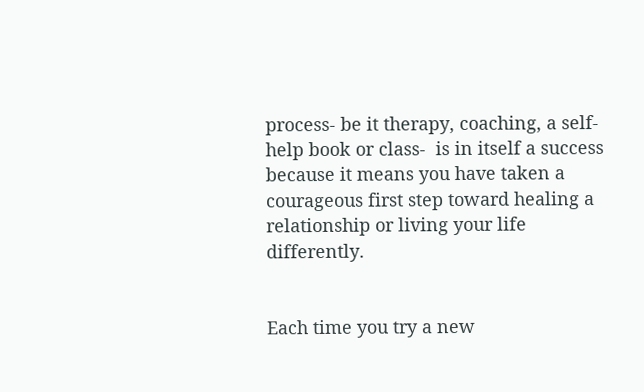process- be it therapy, coaching, a self-help book or class-  is in itself a success because it means you have taken a courageous first step toward healing a relationship or living your life differently.


Each time you try a new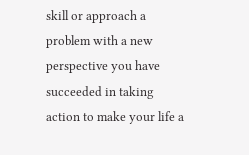skill or approach a problem with a new perspective you have succeeded in taking action to make your life a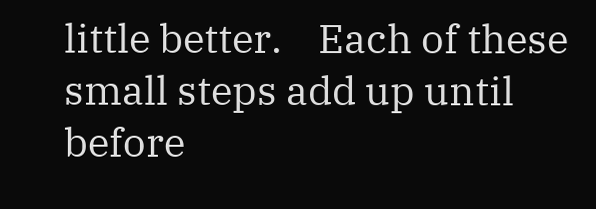little better.    Each of these small steps add up until before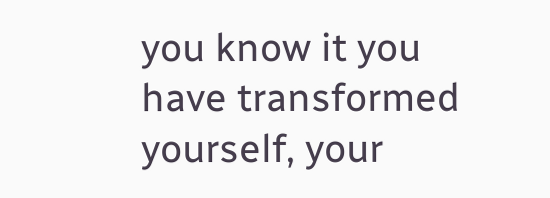you know it you have transformed yourself, your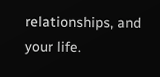relationships, and your life.